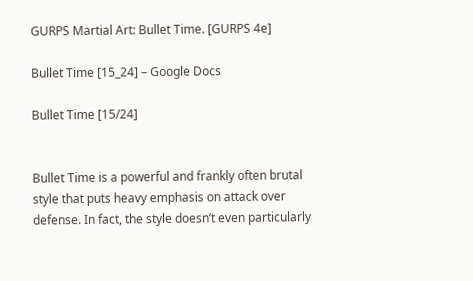GURPS Martial Art: Bullet Time. [GURPS 4e]

Bullet Time [15_24] – Google Docs

Bullet Time [15/24]


Bullet Time is a powerful and frankly often brutal style that puts heavy emphasis on attack over defense. In fact, the style doesn’t even particularly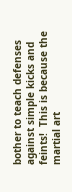bother to teach defenses against simple kicks and feints!  This is because the martial art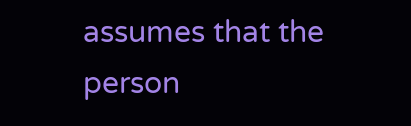assumes that the person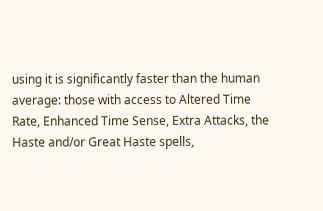using it is significantly faster than the human average: those with access to Altered Time Rate, Enhanced Time Sense, Extra Attacks, the Haste and/or Great Haste spells,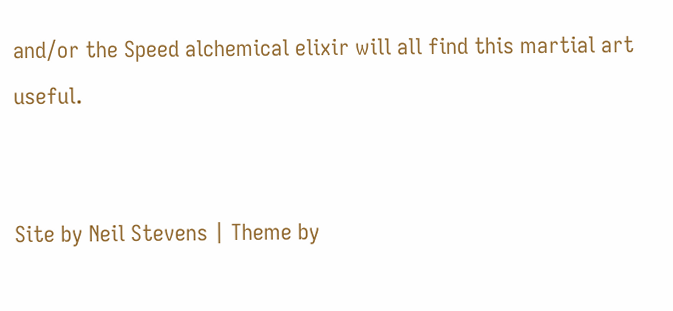and/or the Speed alchemical elixir will all find this martial art useful.


Site by Neil Stevens | Theme by